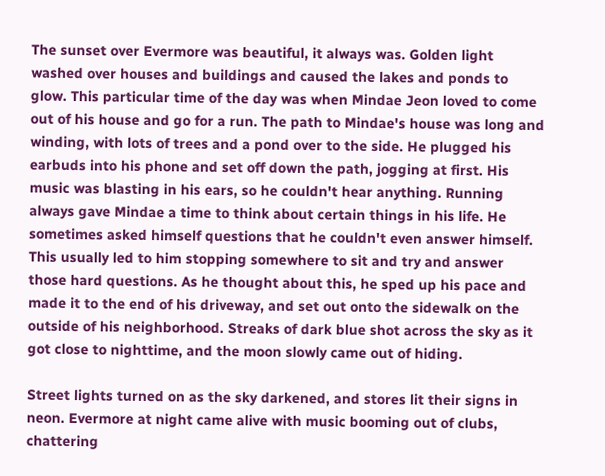The sunset over Evermore was beautiful, it always was. Golden light washed over houses and buildings and caused the lakes and ponds to glow. This particular time of the day was when Mindae Jeon loved to come out of his house and go for a run. The path to Mindae's house was long and winding, with lots of trees and a pond over to the side. He plugged his earbuds into his phone and set off down the path, jogging at first. His music was blasting in his ears, so he couldn't hear anything. Running always gave Mindae a time to think about certain things in his life. He sometimes asked himself questions that he couldn't even answer himself. This usually led to him stopping somewhere to sit and try and answer those hard questions. As he thought about this, he sped up his pace and made it to the end of his driveway, and set out onto the sidewalk on the outside of his neighborhood. Streaks of dark blue shot across the sky as it got close to nighttime, and the moon slowly came out of hiding.

Street lights turned on as the sky darkened, and stores lit their signs in neon. Evermore at night came alive with music booming out of clubs, chattering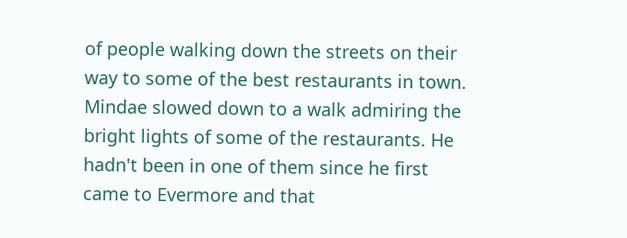of people walking down the streets on their way to some of the best restaurants in town. Mindae slowed down to a walk admiring the bright lights of some of the restaurants. He hadn't been in one of them since he first came to Evermore and that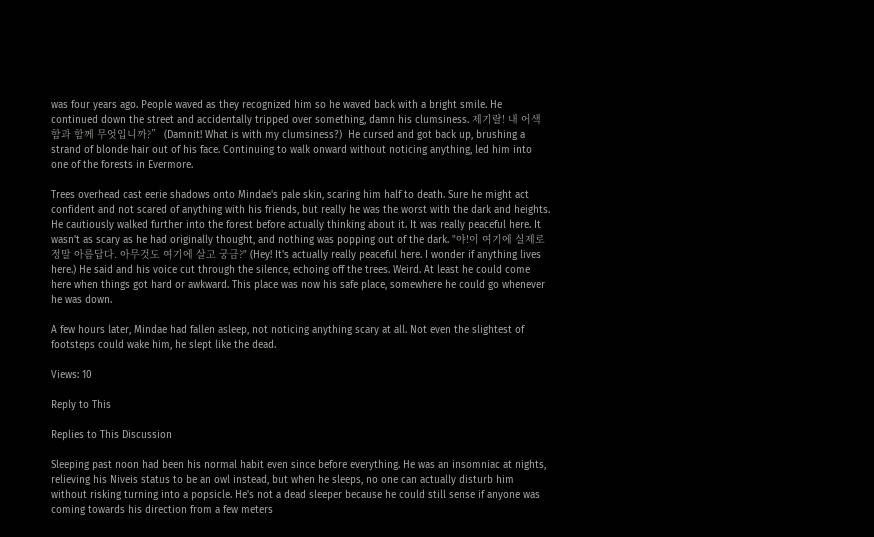was four years ago. People waved as they recognized him so he waved back with a bright smile. He continued down the street and accidentally tripped over something, damn his clumsiness. 제기랄! 내 어색함과 함께 무엇입니까?” (Damnit! What is with my clumsiness?)  He cursed and got back up, brushing a strand of blonde hair out of his face. Continuing to walk onward without noticing anything, led him into one of the forests in Evermore.

Trees overhead cast eerie shadows onto Mindae's pale skin, scaring him half to death. Sure he might act confident and not scared of anything with his friends, but really he was the worst with the dark and heights. He cautiously walked further into the forest before actually thinking about it. It was really peaceful here. It wasn't as scary as he had originally thought, and nothing was popping out of the dark. "야!이 여기에 실제로 정말 아름답다. 아무것도 여기에 살고 궁금?" (Hey! It's actually really peaceful here. I wonder if anything lives here.) He said and his voice cut through the silence, echoing off the trees. Weird. At least he could come here when things got hard or awkward. This place was now his safe place, somewhere he could go whenever he was down.

A few hours later, Mindae had fallen asleep, not noticing anything scary at all. Not even the slightest of footsteps could wake him, he slept like the dead.

Views: 10

Reply to This

Replies to This Discussion

Sleeping past noon had been his normal habit even since before everything. He was an insomniac at nights, relieving his Niveis status to be an owl instead, but when he sleeps, no one can actually disturb him without risking turning into a popsicle. He's not a dead sleeper because he could still sense if anyone was coming towards his direction from a few meters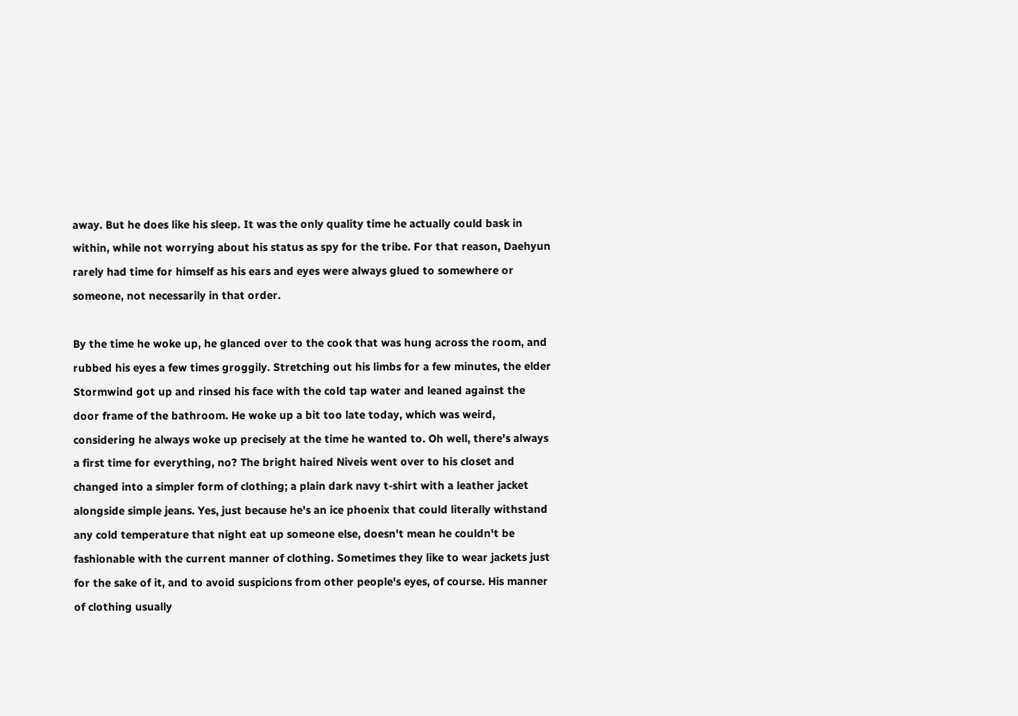away. But he does like his sleep. It was the only quality time he actually could bask in within, while not worrying about his status as spy for the tribe. For that reason, Daehyun rarely had time for himself as his ears and eyes were always glued to somewhere or someone, not necessarily in that order.

By the time he woke up, he glanced over to the cook that was hung across the room, and rubbed his eyes a few times groggily. Stretching out his limbs for a few minutes, the elder Stormwind got up and rinsed his face with the cold tap water and leaned against the door frame of the bathroom. He woke up a bit too late today, which was weird, considering he always woke up precisely at the time he wanted to. Oh well, there's always a first time for everything, no? The bright haired Niveis went over to his closet and changed into a simpler form of clothing; a plain dark navy t-shirt with a leather jacket alongside simple jeans. Yes, just because he's an ice phoenix that could literally withstand any cold temperature that night eat up someone else, doesn't mean he couldn't be fashionable with the current manner of clothing. Sometimes they like to wear jackets just for the sake of it, and to avoid suspicions from other people's eyes, of course. His manner of clothing usually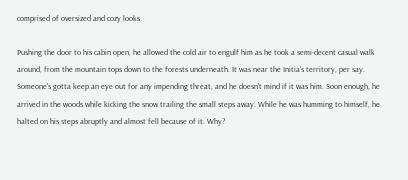comprised of oversized and cozy looks.

Pushing the door to his cabin open, he allowed the cold air to engulf him as he took a semi-decent casual walk around, from the mountain tops down to the forests underneath. It was near the Initia's territory, per say. Someone's gotta keep an eye out for any impending threat, and he doesn't mind if it was him. Soon enough, he arrived in the woods while kicking the snow trailing the small steps away. While he was humming to himself, he halted on his steps abruptly and almost fell because of it. Why?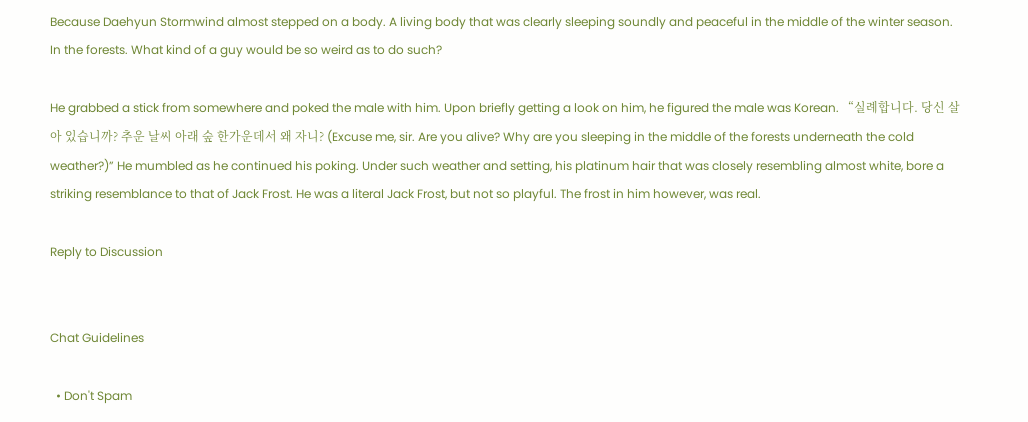Because Daehyun Stormwind almost stepped on a body. A living body that was clearly sleeping soundly and peaceful in the middle of the winter season. In the forests. What kind of a guy would be so weird as to do such?

He grabbed a stick from somewhere and poked the male with him. Upon briefly getting a look on him, he figured the male was Korean. “실례합니다. 당신 살아 있습니까? 추운 날씨 아래 숲 한가운데서 왜 자니? (Excuse me, sir. Are you alive? Why are you sleeping in the middle of the forests underneath the cold weather?)” He mumbled as he continued his poking. Under such weather and setting, his platinum hair that was closely resembling almost white, bore a striking resemblance to that of Jack Frost. He was a literal Jack Frost, but not so playful. The frost in him however, was real.

Reply to Discussion


Chat Guidelines

  • Don't Spam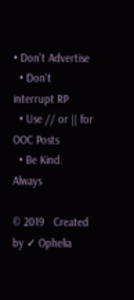• Don't Advertise
  • Don't interrupt RP
  • Use // or || for OOC Posts
  • Be Kind. Always

© 2019   Created by ✓ Ophelia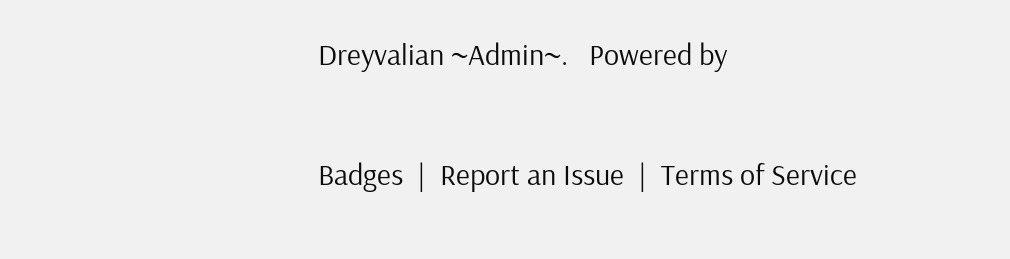Dreyvalian ~Admin~.   Powered by

Badges  |  Report an Issue  |  Terms of Service